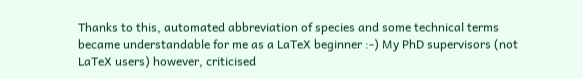Thanks to this, automated abbreviation of species and some technical terms became understandable for me as a LaTeX beginner :-) My PhD supervisors (not LaTeX users) however, criticised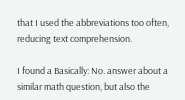that I used the abbreviations too often, reducing text comprehension.

I found a Basically: No. answer about a similar math question, but also the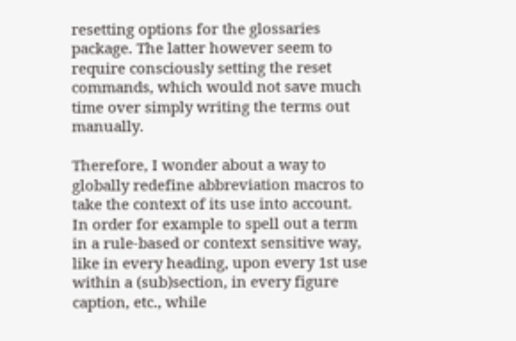resetting options for the glossaries package. The latter however seem to require consciously setting the reset commands, which would not save much time over simply writing the terms out manually.

Therefore, I wonder about a way to globally redefine abbreviation macros to take the context of its use into account. In order for example to spell out a term in a rule-based or context sensitive way, like in every heading, upon every 1st use within a (sub)section, in every figure caption, etc., while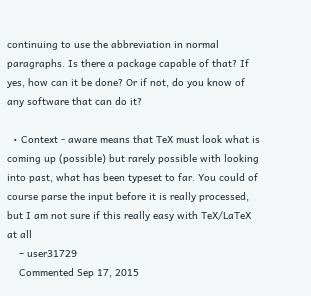continuing to use the abbreviation in normal paragraphs. Is there a package capable of that? If yes, how can it be done? Or if not, do you know of any software that can do it?

  • Context - aware means that TeX must look what is coming up (possible) but rarely possible with looking into past, what has been typeset to far. You could of course parse the input before it is really processed, but I am not sure if this really easy with TeX/LaTeX at all
    – user31729
    Commented Sep 17, 2015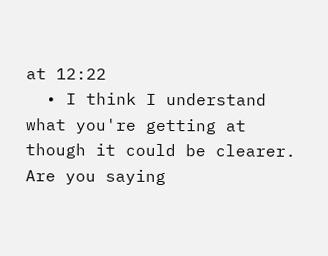at 12:22
  • I think I understand what you're getting at though it could be clearer. Are you saying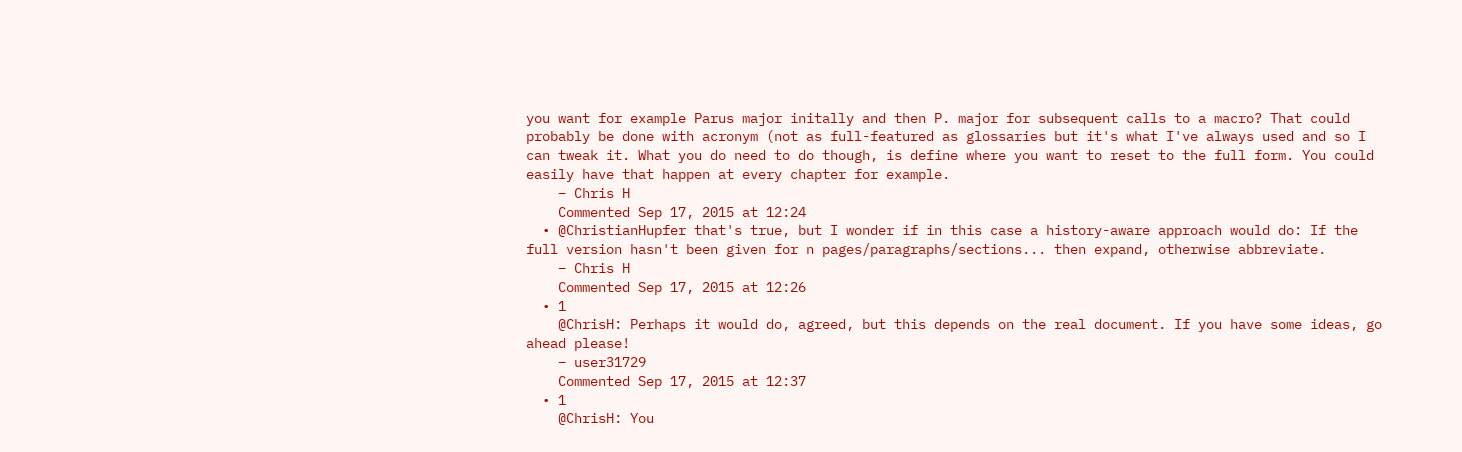you want for example Parus major initally and then P. major for subsequent calls to a macro? That could probably be done with acronym (not as full-featured as glossaries but it's what I've always used and so I can tweak it. What you do need to do though, is define where you want to reset to the full form. You could easily have that happen at every chapter for example.
    – Chris H
    Commented Sep 17, 2015 at 12:24
  • @ChristianHupfer that's true, but I wonder if in this case a history-aware approach would do: If the full version hasn't been given for n pages/paragraphs/sections... then expand, otherwise abbreviate.
    – Chris H
    Commented Sep 17, 2015 at 12:26
  • 1
    @ChrisH: Perhaps it would do, agreed, but this depends on the real document. If you have some ideas, go ahead please!
    – user31729
    Commented Sep 17, 2015 at 12:37
  • 1
    @ChrisH: You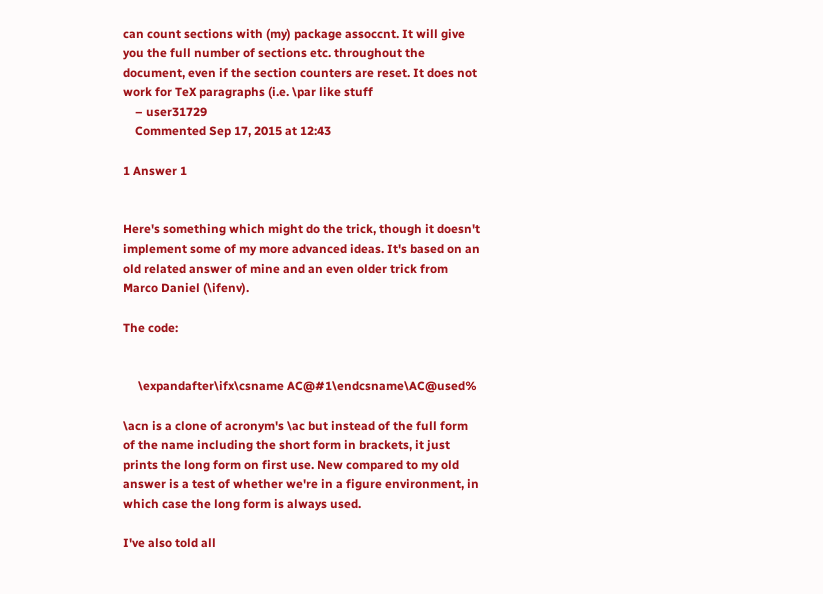can count sections with (my) package assoccnt. It will give you the full number of sections etc. throughout the document, even if the section counters are reset. It does not work for TeX paragraphs (i.e. \par like stuff
    – user31729
    Commented Sep 17, 2015 at 12:43

1 Answer 1


Here's something which might do the trick, though it doesn't implement some of my more advanced ideas. It's based on an old related answer of mine and an even older trick from Marco Daniel (\ifenv).

The code:


     \expandafter\ifx\csname AC@#1\endcsname\AC@used%

\acn is a clone of acronym's \ac but instead of the full form of the name including the short form in brackets, it just prints the long form on first use. New compared to my old answer is a test of whether we're in a figure environment, in which case the long form is always used.

I've also told all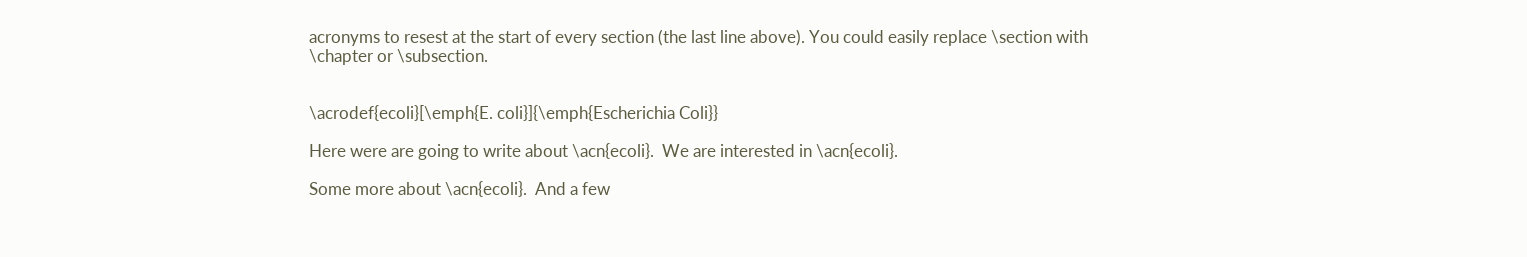acronyms to resest at the start of every section (the last line above). You could easily replace \section with \chapter or \subsection.


\acrodef{ecoli}[\emph{E. coli}]{\emph{Escherichia Coli}}

Here were are going to write about \acn{ecoli}.  We are interested in \acn{ecoli}.

Some more about \acn{ecoli}.  And a few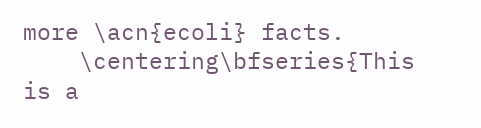more \acn{ecoli} facts.
    \centering\bfseries{This is a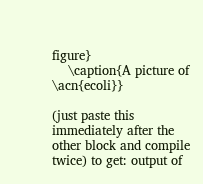figure}
    \caption{A picture of \acn{ecoli}}

(just paste this immediately after the other block and compile twice) to get: output of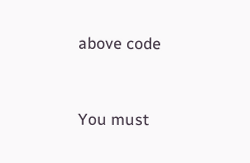above code


You must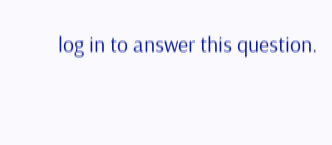log in to answer this question.